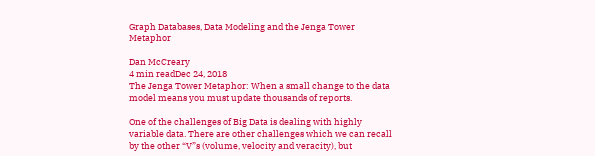Graph Databases, Data Modeling and the Jenga Tower Metaphor

Dan McCreary
4 min readDec 24, 2018
The Jenga Tower Metaphor: When a small change to the data model means you must update thousands of reports.

One of the challenges of Big Data is dealing with highly variable data. There are other challenges which we can recall by the other “V”s (volume, velocity and veracity), but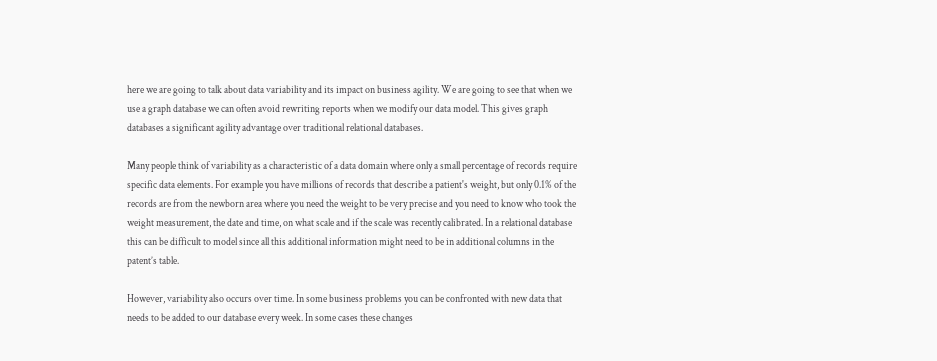here we are going to talk about data variability and its impact on business agility. We are going to see that when we use a graph database we can often avoid rewriting reports when we modify our data model. This gives graph databases a significant agility advantage over traditional relational databases.

Many people think of variability as a characteristic of a data domain where only a small percentage of records require specific data elements. For example you have millions of records that describe a patient's weight, but only 0.1% of the records are from the newborn area where you need the weight to be very precise and you need to know who took the weight measurement, the date and time, on what scale and if the scale was recently calibrated. In a relational database this can be difficult to model since all this additional information might need to be in additional columns in the patent’s table.

However, variability also occurs over time. In some business problems you can be confronted with new data that needs to be added to our database every week. In some cases these changes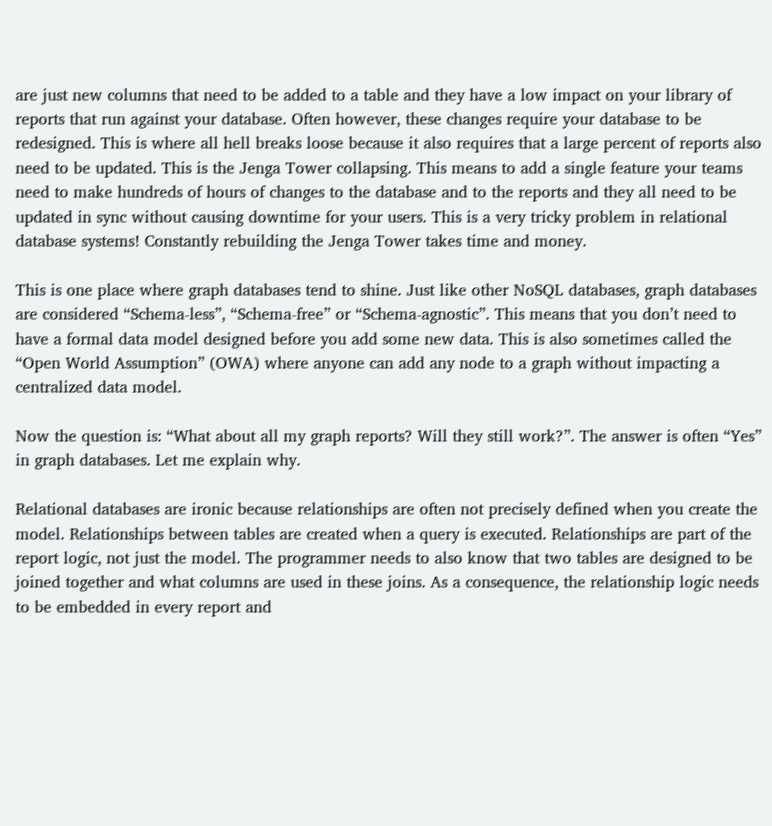are just new columns that need to be added to a table and they have a low impact on your library of reports that run against your database. Often however, these changes require your database to be redesigned. This is where all hell breaks loose because it also requires that a large percent of reports also need to be updated. This is the Jenga Tower collapsing. This means to add a single feature your teams need to make hundreds of hours of changes to the database and to the reports and they all need to be updated in sync without causing downtime for your users. This is a very tricky problem in relational database systems! Constantly rebuilding the Jenga Tower takes time and money.

This is one place where graph databases tend to shine. Just like other NoSQL databases, graph databases are considered “Schema-less”, “Schema-free” or “Schema-agnostic”. This means that you don’t need to have a formal data model designed before you add some new data. This is also sometimes called the “Open World Assumption” (OWA) where anyone can add any node to a graph without impacting a centralized data model.

Now the question is: “What about all my graph reports? Will they still work?”. The answer is often “Yes” in graph databases. Let me explain why.

Relational databases are ironic because relationships are often not precisely defined when you create the model. Relationships between tables are created when a query is executed. Relationships are part of the report logic, not just the model. The programmer needs to also know that two tables are designed to be joined together and what columns are used in these joins. As a consequence, the relationship logic needs to be embedded in every report and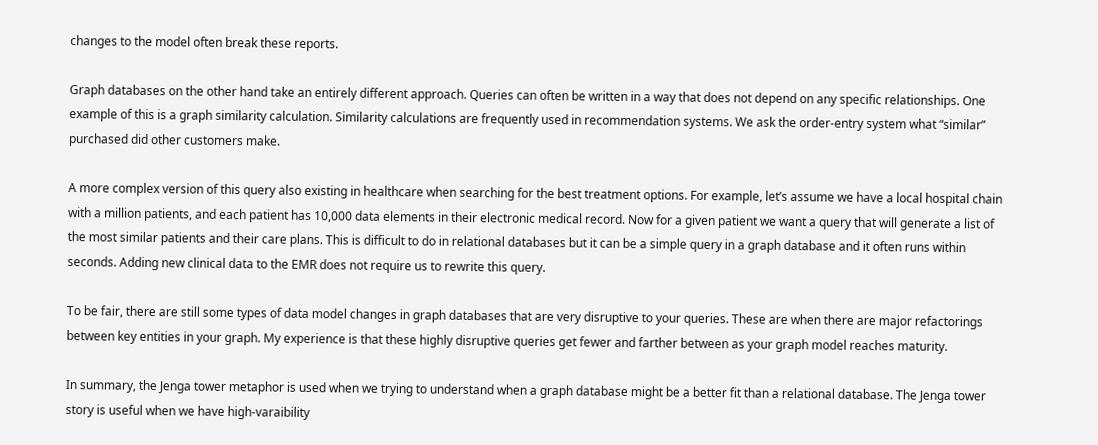changes to the model often break these reports.

Graph databases on the other hand take an entirely different approach. Queries can often be written in a way that does not depend on any specific relationships. One example of this is a graph similarity calculation. Similarity calculations are frequently used in recommendation systems. We ask the order-entry system what “similar” purchased did other customers make.

A more complex version of this query also existing in healthcare when searching for the best treatment options. For example, let’s assume we have a local hospital chain with a million patients, and each patient has 10,000 data elements in their electronic medical record. Now for a given patient we want a query that will generate a list of the most similar patients and their care plans. This is difficult to do in relational databases but it can be a simple query in a graph database and it often runs within seconds. Adding new clinical data to the EMR does not require us to rewrite this query.

To be fair, there are still some types of data model changes in graph databases that are very disruptive to your queries. These are when there are major refactorings between key entities in your graph. My experience is that these highly disruptive queries get fewer and farther between as your graph model reaches maturity.

In summary, the Jenga tower metaphor is used when we trying to understand when a graph database might be a better fit than a relational database. The Jenga tower story is useful when we have high-varaibility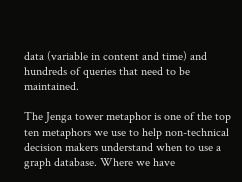data (variable in content and time) and hundreds of queries that need to be maintained.

The Jenga tower metaphor is one of the top ten metaphors we use to help non-technical decision makers understand when to use a graph database. Where we have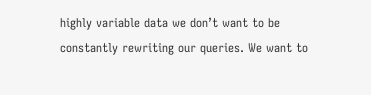highly variable data we don’t want to be constantly rewriting our queries. We want to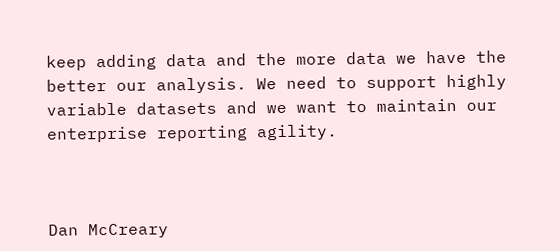keep adding data and the more data we have the better our analysis. We need to support highly variable datasets and we want to maintain our enterprise reporting agility.



Dan McCreary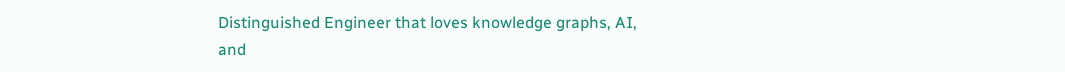Distinguished Engineer that loves knowledge graphs, AI, and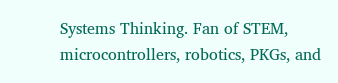Systems Thinking. Fan of STEM, microcontrollers, robotics, PKGs, and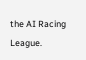the AI Racing League.